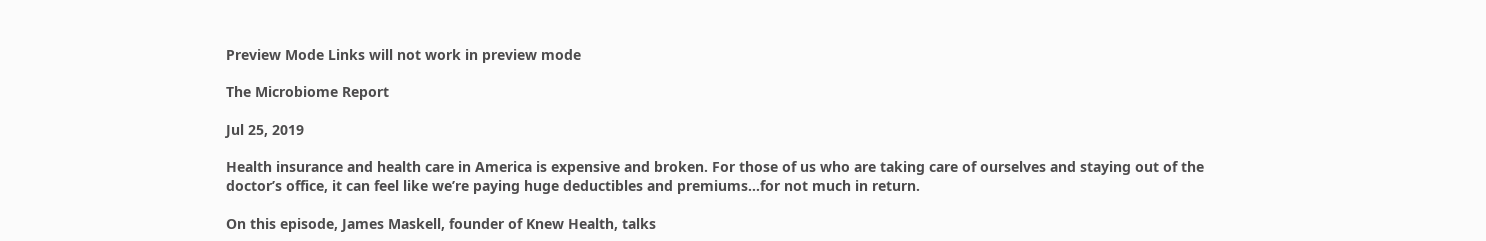Preview Mode Links will not work in preview mode

The Microbiome Report

Jul 25, 2019

Health insurance and health care in America is expensive and broken. For those of us who are taking care of ourselves and staying out of the doctor’s office, it can feel like we’re paying huge deductibles and premiums…for not much in return.

On this episode, James Maskell, founder of Knew Health, talks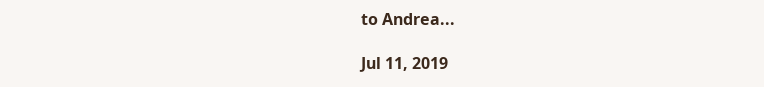to Andrea...

Jul 11, 2019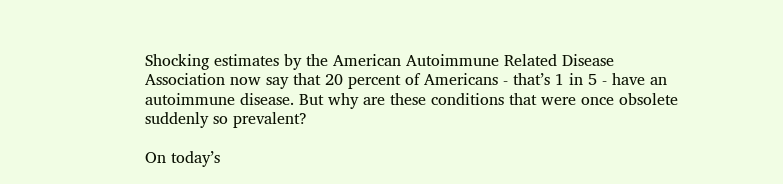Shocking estimates by the American Autoimmune Related Disease Association now say that 20 percent of Americans - that’s 1 in 5 - have an autoimmune disease. But why are these conditions that were once obsolete suddenly so prevalent?

On today’s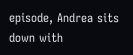episode, Andrea sits down with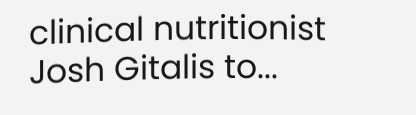clinical nutritionist Josh Gitalis to...